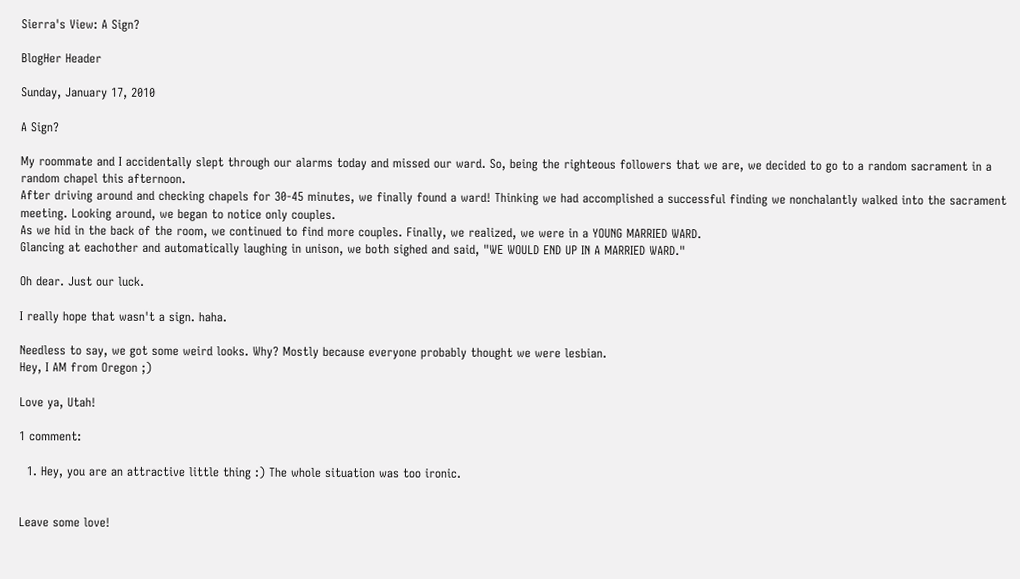Sierra's View: A Sign?

BlogHer Header

Sunday, January 17, 2010

A Sign?

My roommate and I accidentally slept through our alarms today and missed our ward. So, being the righteous followers that we are, we decided to go to a random sacrament in a random chapel this afternoon.
After driving around and checking chapels for 30-45 minutes, we finally found a ward! Thinking we had accomplished a successful finding we nonchalantly walked into the sacrament meeting. Looking around, we began to notice only couples.
As we hid in the back of the room, we continued to find more couples. Finally, we realized, we were in a YOUNG MARRIED WARD.
Glancing at eachother and automatically laughing in unison, we both sighed and said, "WE WOULD END UP IN A MARRIED WARD."

Oh dear. Just our luck.

I really hope that wasn't a sign. haha.

Needless to say, we got some weird looks. Why? Mostly because everyone probably thought we were lesbian.
Hey, I AM from Oregon ;)

Love ya, Utah!

1 comment:

  1. Hey, you are an attractive little thing :) The whole situation was too ironic.


Leave some love!